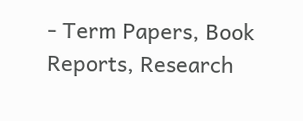- Term Papers, Book Reports, Research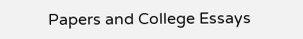Papers and College Essays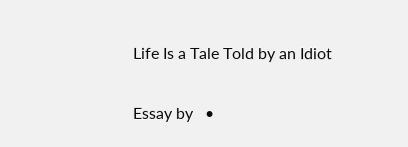Life Is a Tale Told by an Idiot

Essay by   •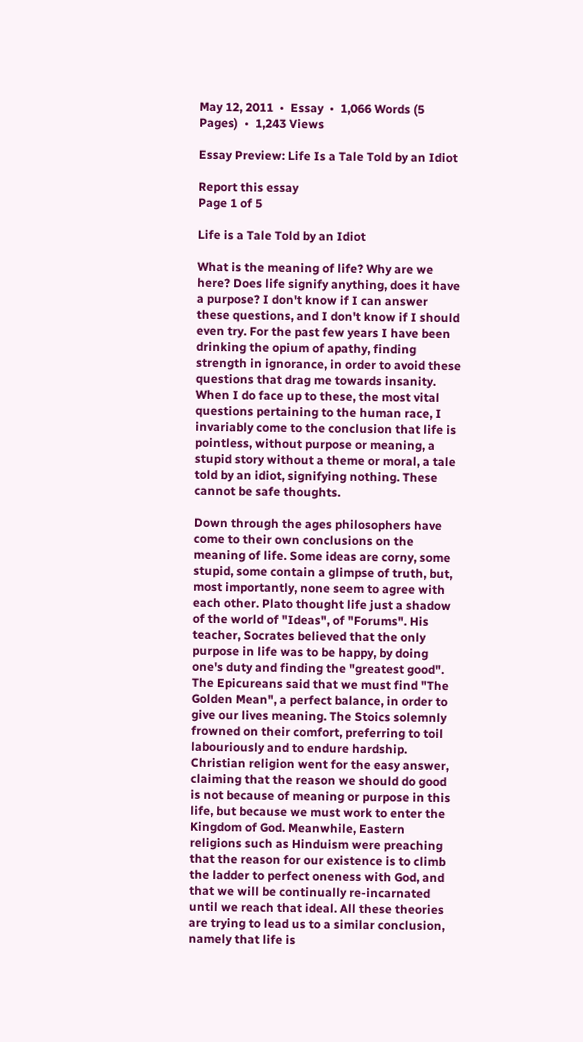May 12, 2011  •  Essay  •  1,066 Words (5 Pages)  •  1,243 Views

Essay Preview: Life Is a Tale Told by an Idiot

Report this essay
Page 1 of 5

Life is a Tale Told by an Idiot

What is the meaning of life? Why are we here? Does life signify anything, does it have a purpose? I don't know if I can answer these questions, and I don't know if I should even try. For the past few years I have been drinking the opium of apathy, finding strength in ignorance, in order to avoid these questions that drag me towards insanity. When I do face up to these, the most vital questions pertaining to the human race, I invariably come to the conclusion that life is pointless, without purpose or meaning, a stupid story without a theme or moral, a tale told by an idiot, signifying nothing. These cannot be safe thoughts.

Down through the ages philosophers have come to their own conclusions on the meaning of life. Some ideas are corny, some stupid, some contain a glimpse of truth, but, most importantly, none seem to agree with each other. Plato thought life just a shadow of the world of "Ideas", of "Forums". His teacher, Socrates believed that the only purpose in life was to be happy, by doing one's duty and finding the "greatest good". The Epicureans said that we must find "The Golden Mean", a perfect balance, in order to give our lives meaning. The Stoics solemnly frowned on their comfort, preferring to toil labouriously and to endure hardship. Christian religion went for the easy answer, claiming that the reason we should do good is not because of meaning or purpose in this life, but because we must work to enter the Kingdom of God. Meanwhile, Eastern religions such as Hinduism were preaching that the reason for our existence is to climb the ladder to perfect oneness with God, and that we will be continually re-incarnated until we reach that ideal. All these theories are trying to lead us to a similar conclusion, namely that life is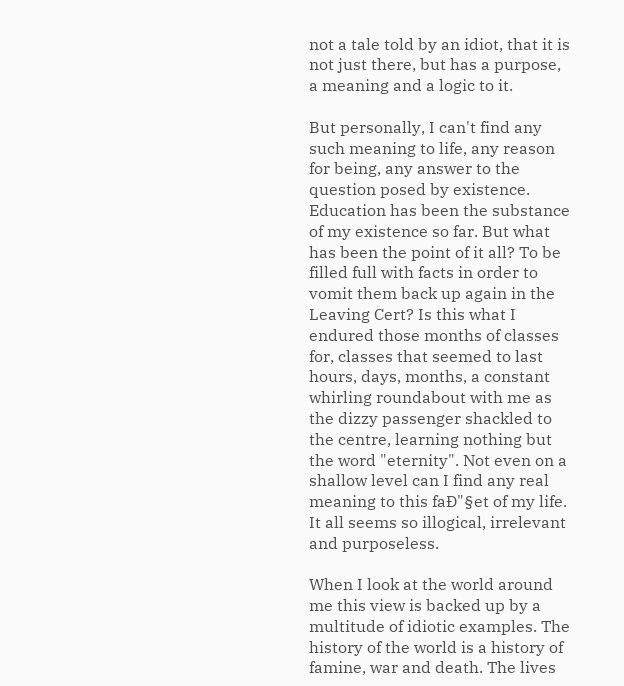not a tale told by an idiot, that it is not just there, but has a purpose, a meaning and a logic to it.

But personally, I can't find any such meaning to life, any reason for being, any answer to the question posed by existence. Education has been the substance of my existence so far. But what has been the point of it all? To be filled full with facts in order to vomit them back up again in the Leaving Cert? Is this what I endured those months of classes for, classes that seemed to last hours, days, months, a constant whirling roundabout with me as the dizzy passenger shackled to the centre, learning nothing but the word "eternity". Not even on a shallow level can I find any real meaning to this faÐ"§et of my life. It all seems so illogical, irrelevant and purposeless.

When I look at the world around me this view is backed up by a multitude of idiotic examples. The history of the world is a history of famine, war and death. The lives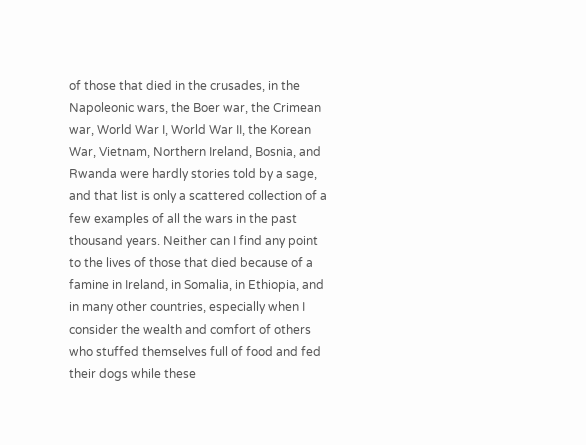of those that died in the crusades, in the Napoleonic wars, the Boer war, the Crimean war, World War I, World War II, the Korean War, Vietnam, Northern Ireland, Bosnia, and Rwanda were hardly stories told by a sage, and that list is only a scattered collection of a few examples of all the wars in the past thousand years. Neither can I find any point to the lives of those that died because of a famine in Ireland, in Somalia, in Ethiopia, and in many other countries, especially when I consider the wealth and comfort of others who stuffed themselves full of food and fed their dogs while these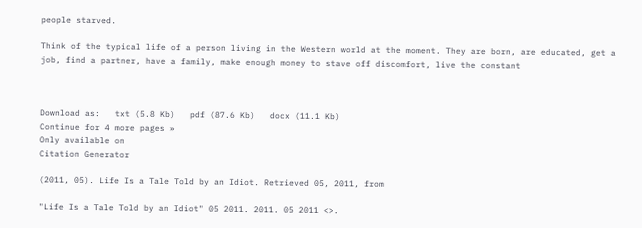people starved.

Think of the typical life of a person living in the Western world at the moment. They are born, are educated, get a job, find a partner, have a family, make enough money to stave off discomfort, live the constant



Download as:   txt (5.8 Kb)   pdf (87.6 Kb)   docx (11.1 Kb)
Continue for 4 more pages »
Only available on
Citation Generator

(2011, 05). Life Is a Tale Told by an Idiot. Retrieved 05, 2011, from

"Life Is a Tale Told by an Idiot" 05 2011. 2011. 05 2011 <>.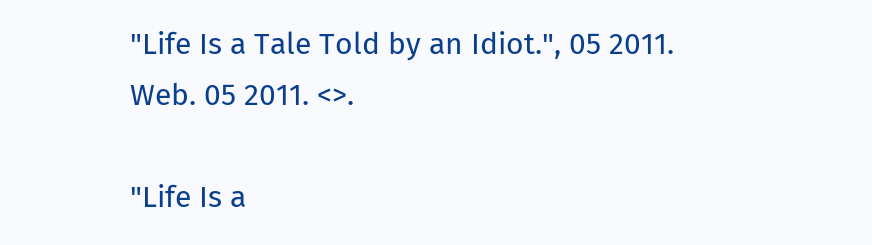"Life Is a Tale Told by an Idiot.", 05 2011. Web. 05 2011. <>.

"Life Is a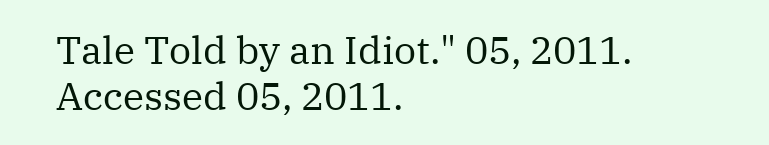Tale Told by an Idiot." 05, 2011. Accessed 05, 2011.